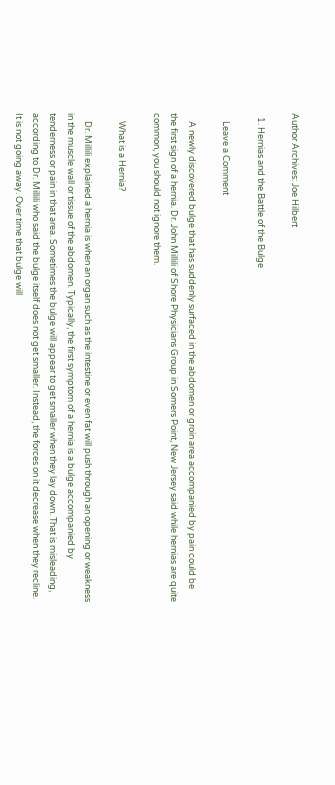Author Archives: Joe Hilbert

  1. Hernias and the Battle of the Bulge

    Leave a Comment

    A newly discovered bulge that has suddenly surfaced in the abdomen or groin area accompanied by pain could be the first sign of a hernia. Dr. John Millili of Shore Physicians Group in Somers Point, New Jersey said while hernias are quite common, you should not ignore them.

    What is a Hernia?

    Dr. Millili explained a hernia is when an organ such as the intestine or even fat will push through an opening or weakness in the muscle wall or tissue of the abdomen. Typically, the first symptom of a hernia is a bulge accompanied by tenderness or pain in that area. Sometimes the bulge will appear to get smaller when they lay down. That is misleading, according to Dr. Millili who said the bulge itself does not get smaller. Instead, the forces on it decrease when they recline. It is not going away. Over time that bulge will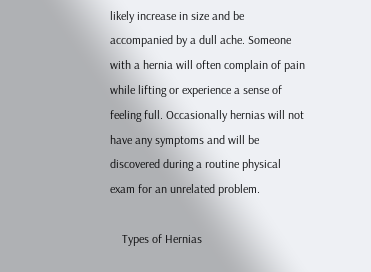likely increase in size and be accompanied by a dull ache. Someone with a hernia will often complain of pain while lifting or experience a sense of feeling full. Occasionally hernias will not have any symptoms and will be discovered during a routine physical exam for an unrelated problem.

    Types of Hernias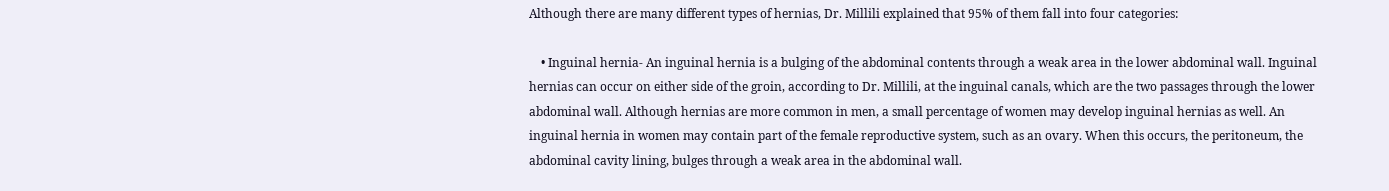Although there are many different types of hernias, Dr. Millili explained that 95% of them fall into four categories:

    • Inguinal hernia- An inguinal hernia is a bulging of the abdominal contents through a weak area in the lower abdominal wall. Inguinal hernias can occur on either side of the groin, according to Dr. Millili, at the inguinal canals, which are the two passages through the lower abdominal wall. Although hernias are more common in men, a small percentage of women may develop inguinal hernias as well. An inguinal hernia in women may contain part of the female reproductive system, such as an ovary. When this occurs, the peritoneum, the abdominal cavity lining, bulges through a weak area in the abdominal wall.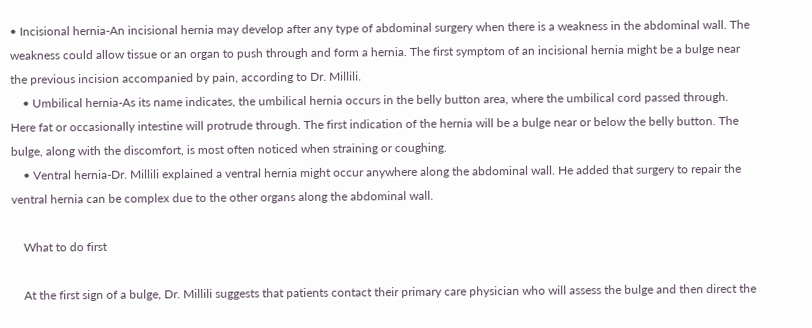• Incisional hernia-An incisional hernia may develop after any type of abdominal surgery when there is a weakness in the abdominal wall. The weakness could allow tissue or an organ to push through and form a hernia. The first symptom of an incisional hernia might be a bulge near the previous incision accompanied by pain, according to Dr. Millili.
    • Umbilical hernia-As its name indicates, the umbilical hernia occurs in the belly button area, where the umbilical cord passed through. Here fat or occasionally intestine will protrude through. The first indication of the hernia will be a bulge near or below the belly button. The bulge, along with the discomfort, is most often noticed when straining or coughing.
    • Ventral hernia-Dr. Millili explained a ventral hernia might occur anywhere along the abdominal wall. He added that surgery to repair the ventral hernia can be complex due to the other organs along the abdominal wall.

    What to do first

    At the first sign of a bulge, Dr. Millili suggests that patients contact their primary care physician who will assess the bulge and then direct the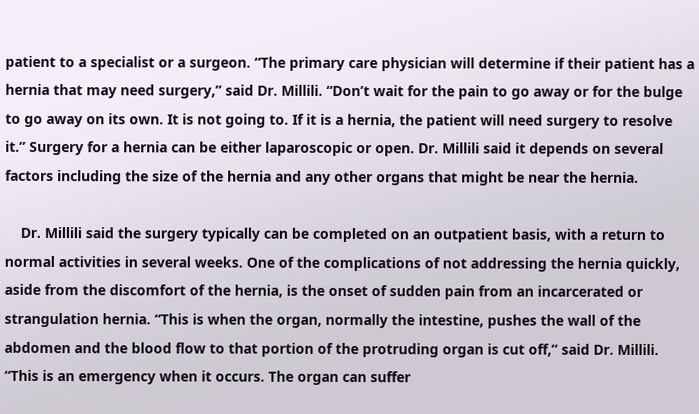patient to a specialist or a surgeon. “The primary care physician will determine if their patient has a hernia that may need surgery,” said Dr. Millili. “Don’t wait for the pain to go away or for the bulge to go away on its own. It is not going to. If it is a hernia, the patient will need surgery to resolve it.” Surgery for a hernia can be either laparoscopic or open. Dr. Millili said it depends on several factors including the size of the hernia and any other organs that might be near the hernia.

    Dr. Millili said the surgery typically can be completed on an outpatient basis, with a return to normal activities in several weeks. One of the complications of not addressing the hernia quickly, aside from the discomfort of the hernia, is the onset of sudden pain from an incarcerated or strangulation hernia. “This is when the organ, normally the intestine, pushes the wall of the abdomen and the blood flow to that portion of the protruding organ is cut off,” said Dr. Millili. “This is an emergency when it occurs. The organ can suffer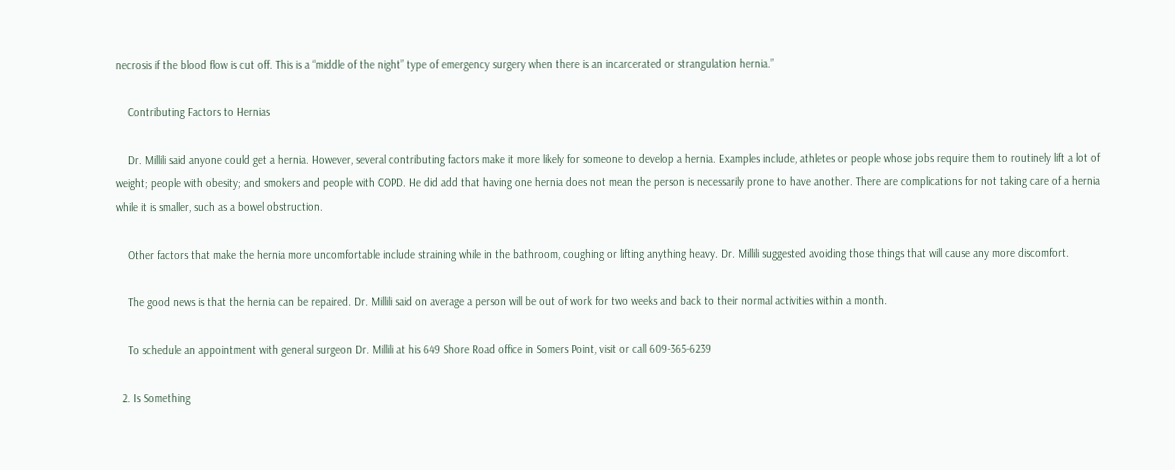necrosis if the blood flow is cut off. This is a “middle of the night” type of emergency surgery when there is an incarcerated or strangulation hernia.”

    Contributing Factors to Hernias

    Dr. Millili said anyone could get a hernia. However, several contributing factors make it more likely for someone to develop a hernia. Examples include, athletes or people whose jobs require them to routinely lift a lot of weight; people with obesity; and smokers and people with COPD. He did add that having one hernia does not mean the person is necessarily prone to have another. There are complications for not taking care of a hernia while it is smaller, such as a bowel obstruction.

    Other factors that make the hernia more uncomfortable include straining while in the bathroom, coughing or lifting anything heavy. Dr. Millili suggested avoiding those things that will cause any more discomfort.

    The good news is that the hernia can be repaired. Dr. Millili said on average a person will be out of work for two weeks and back to their normal activities within a month.

    To schedule an appointment with general surgeon Dr. Millili at his 649 Shore Road office in Somers Point, visit or call 609-365-6239

  2. Is Something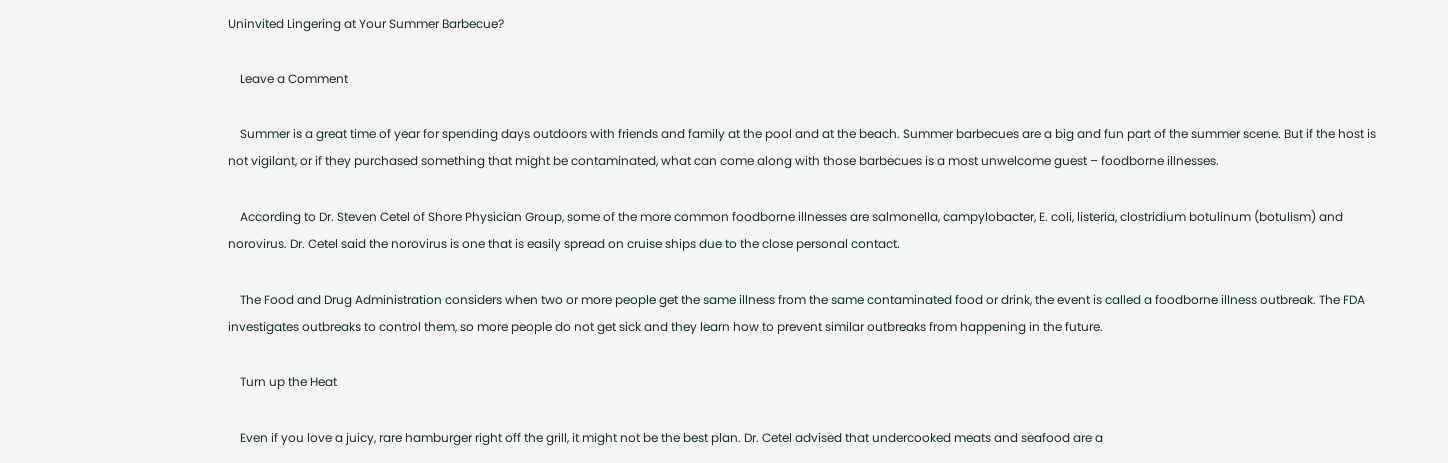Uninvited Lingering at Your Summer Barbecue?

    Leave a Comment

    Summer is a great time of year for spending days outdoors with friends and family at the pool and at the beach. Summer barbecues are a big and fun part of the summer scene. But if the host is not vigilant, or if they purchased something that might be contaminated, what can come along with those barbecues is a most unwelcome guest – foodborne illnesses.

    According to Dr. Steven Cetel of Shore Physician Group, some of the more common foodborne illnesses are salmonella, campylobacter, E. coli, listeria, clostridium botulinum (botulism) and norovirus. Dr. Cetel said the norovirus is one that is easily spread on cruise ships due to the close personal contact.

    The Food and Drug Administration considers when two or more people get the same illness from the same contaminated food or drink, the event is called a foodborne illness outbreak. The FDA investigates outbreaks to control them, so more people do not get sick and they learn how to prevent similar outbreaks from happening in the future.

    Turn up the Heat

    Even if you love a juicy, rare hamburger right off the grill, it might not be the best plan. Dr. Cetel advised that undercooked meats and seafood are a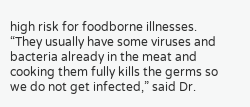high risk for foodborne illnesses. “They usually have some viruses and bacteria already in the meat and cooking them fully kills the germs so we do not get infected,” said Dr.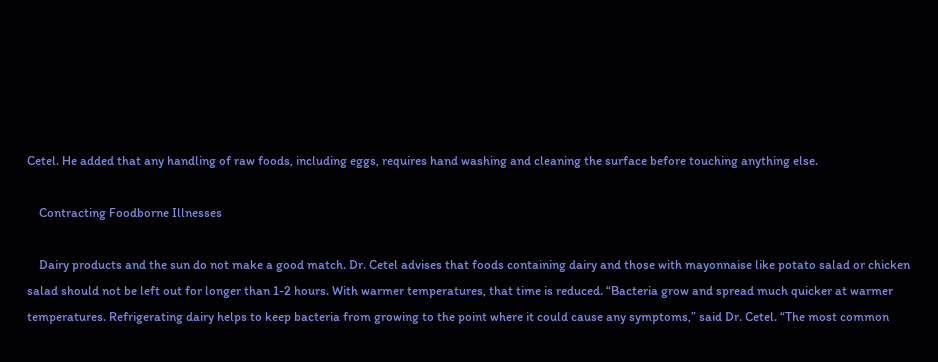Cetel. He added that any handling of raw foods, including eggs, requires hand washing and cleaning the surface before touching anything else.

    Contracting Foodborne Illnesses

    Dairy products and the sun do not make a good match. Dr. Cetel advises that foods containing dairy and those with mayonnaise like potato salad or chicken salad should not be left out for longer than 1-2 hours. With warmer temperatures, that time is reduced. “Bacteria grow and spread much quicker at warmer temperatures. Refrigerating dairy helps to keep bacteria from growing to the point where it could cause any symptoms,” said Dr. Cetel. “The most common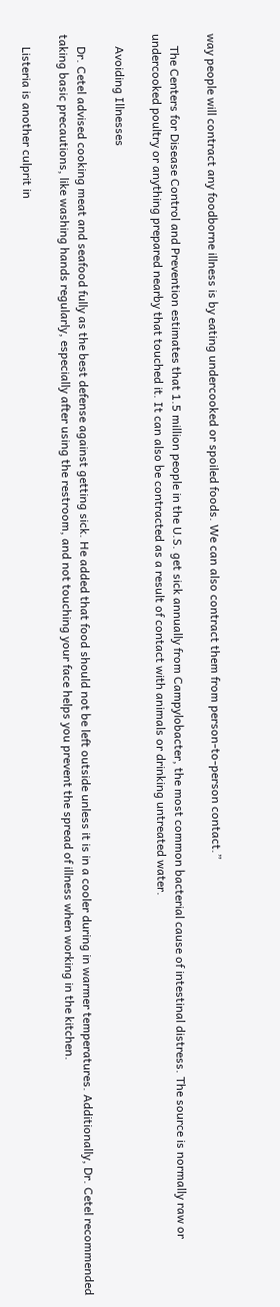way people will contract any foodborne illness is by eating undercooked or spoiled foods. We can also contract them from person-to-person contact.”

    The Centers for Disease Control and Prevention estimates that 1.5 million people in the U.S. get sick annually from Campylobacter, the most common bacterial cause of intestinal distress. The source is normally raw or undercooked poultry or anything prepared nearby that touched it. It can also be contracted as a result of contact with animals or drinking untreated water.

    Avoiding Illnesses

    Dr. Cetel advised cooking meat and seafood fully as the best defense against getting sick. He added that food should not be left outside unless it is in a cooler during in warmer temperatures. Additionally, Dr. Cetel recommended taking basic precautions, like washing hands regularly, especially after using the restroom, and not touching your face helps you prevent the spread of illness when working in the kitchen.

    Listeria is another culprit in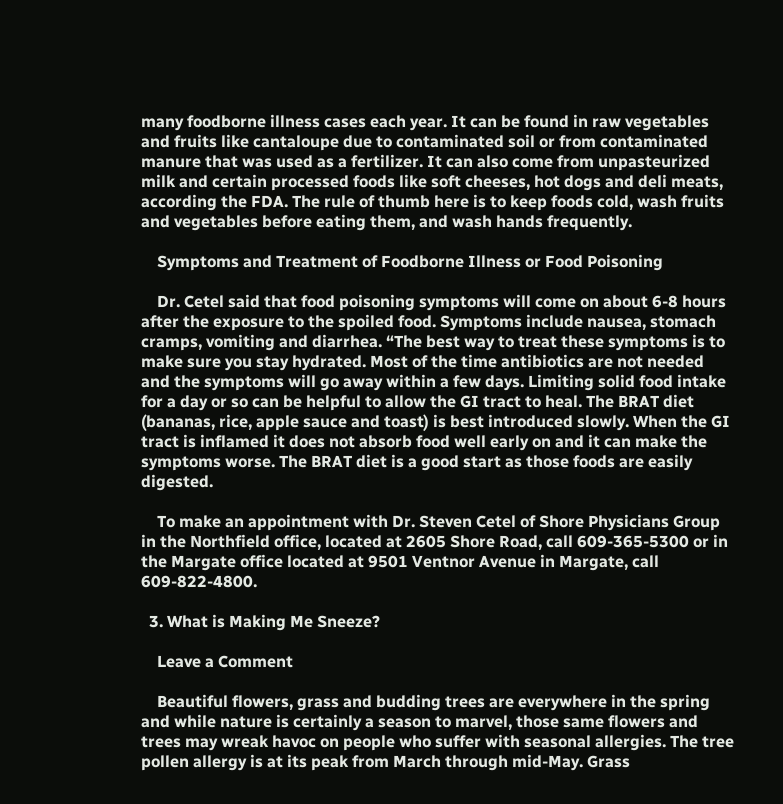many foodborne illness cases each year. It can be found in raw vegetables and fruits like cantaloupe due to contaminated soil or from contaminated manure that was used as a fertilizer. It can also come from unpasteurized milk and certain processed foods like soft cheeses, hot dogs and deli meats, according the FDA. The rule of thumb here is to keep foods cold, wash fruits and vegetables before eating them, and wash hands frequently.

    Symptoms and Treatment of Foodborne Illness or Food Poisoning

    Dr. Cetel said that food poisoning symptoms will come on about 6-8 hours after the exposure to the spoiled food. Symptoms include nausea, stomach cramps, vomiting and diarrhea. “The best way to treat these symptoms is to make sure you stay hydrated. Most of the time antibiotics are not needed and the symptoms will go away within a few days. Limiting solid food intake for a day or so can be helpful to allow the GI tract to heal. The BRAT diet (bananas, rice, apple sauce and toast) is best introduced slowly. When the GI tract is inflamed it does not absorb food well early on and it can make the symptoms worse. The BRAT diet is a good start as those foods are easily digested.

    To make an appointment with Dr. Steven Cetel of Shore Physicians Group in the Northfield office, located at 2605 Shore Road, call 609-365-5300 or in the Margate office located at 9501 Ventnor Avenue in Margate, call 609-822-4800.

  3. What is Making Me Sneeze?

    Leave a Comment

    Beautiful flowers, grass and budding trees are everywhere in the spring and while nature is certainly a season to marvel, those same flowers and trees may wreak havoc on people who suffer with seasonal allergies. The tree pollen allergy is at its peak from March through mid-May. Grass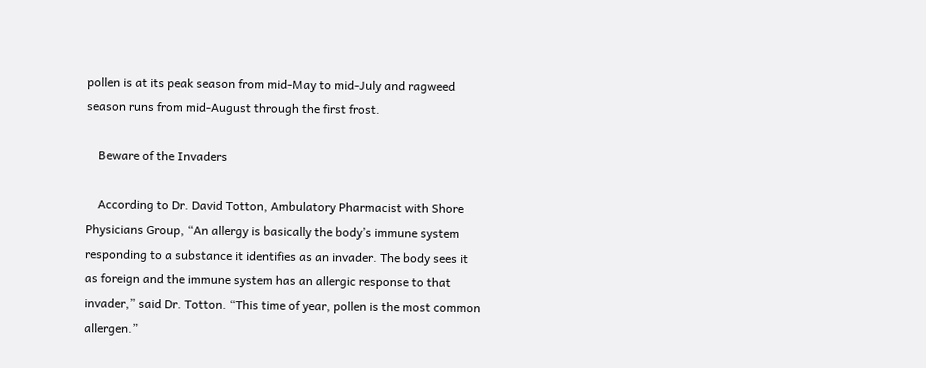pollen is at its peak season from mid-May to mid-July and ragweed season runs from mid-August through the first frost.

    Beware of the Invaders

    According to Dr. David Totton, Ambulatory Pharmacist with Shore Physicians Group, “An allergy is basically the body’s immune system responding to a substance it identifies as an invader. The body sees it as foreign and the immune system has an allergic response to that invader,” said Dr. Totton. “This time of year, pollen is the most common allergen.”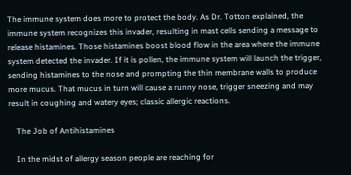The immune system does more to protect the body. As Dr. Totton explained, the immune system recognizes this invader, resulting in mast cells sending a message to release histamines. Those histamines boost blood flow in the area where the immune system detected the invader. If it is pollen, the immune system will launch the trigger, sending histamines to the nose and prompting the thin membrane walls to produce more mucus. That mucus in turn will cause a runny nose, trigger sneezing and may result in coughing and watery eyes; classic allergic reactions.

    The Job of Antihistamines

    In the midst of allergy season people are reaching for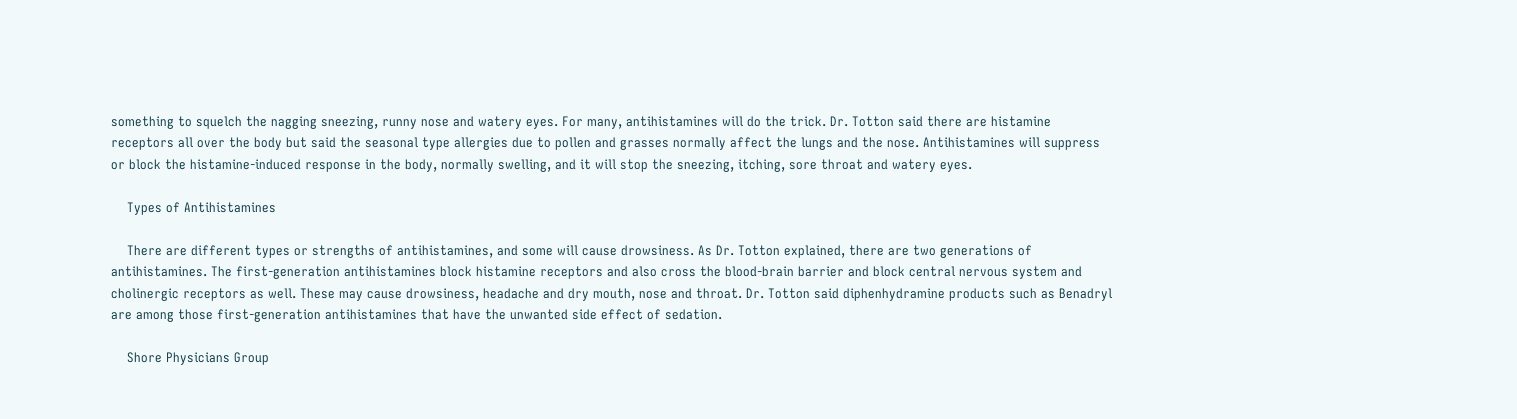something to squelch the nagging sneezing, runny nose and watery eyes. For many, antihistamines will do the trick. Dr. Totton said there are histamine receptors all over the body but said the seasonal type allergies due to pollen and grasses normally affect the lungs and the nose. Antihistamines will suppress or block the histamine-induced response in the body, normally swelling, and it will stop the sneezing, itching, sore throat and watery eyes.

    Types of Antihistamines

    There are different types or strengths of antihistamines, and some will cause drowsiness. As Dr. Totton explained, there are two generations of antihistamines. The first-generation antihistamines block histamine receptors and also cross the blood-brain barrier and block central nervous system and cholinergic receptors as well. These may cause drowsiness, headache and dry mouth, nose and throat. Dr. Totton said diphenhydramine products such as Benadryl are among those first-generation antihistamines that have the unwanted side effect of sedation.

    Shore Physicians Group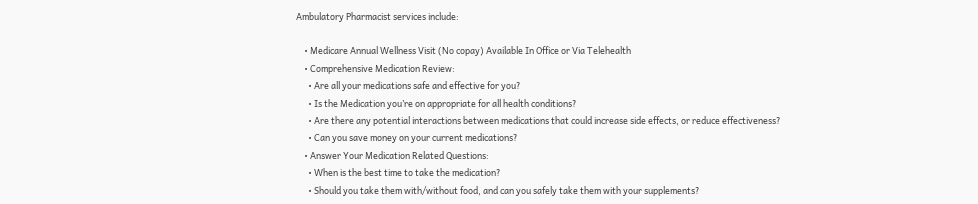Ambulatory Pharmacist services include:

    • Medicare Annual Wellness Visit (No copay) Available In Office or Via Telehealth
    • Comprehensive Medication Review:
      • Are all your medications safe and effective for you?
      • Is the Medication you’re on appropriate for all health conditions?
      • Are there any potential interactions between medications that could increase side effects, or reduce effectiveness?
      • Can you save money on your current medications?
    • Answer Your Medication Related Questions:
      • When is the best time to take the medication?
      • Should you take them with/without food, and can you safely take them with your supplements?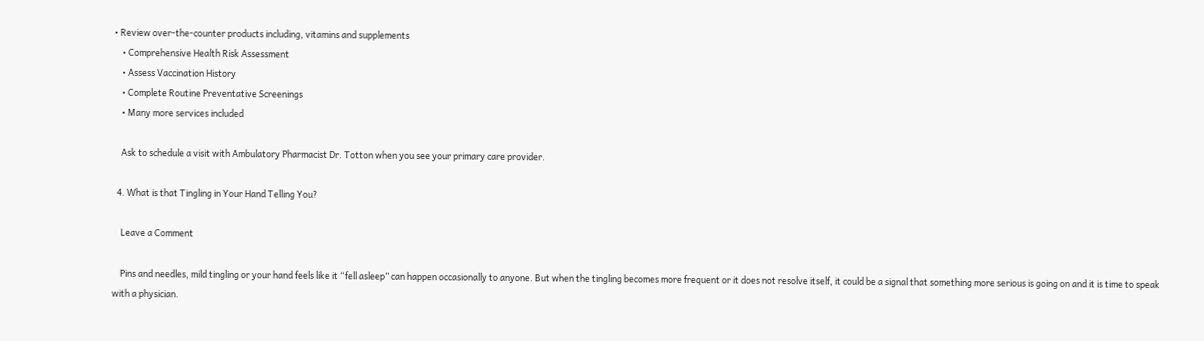• Review over-the-counter products including, vitamins and supplements
    • Comprehensive Health Risk Assessment
    • Assess Vaccination History
    • Complete Routine Preventative Screenings
    • Many more services included

    Ask to schedule a visit with Ambulatory Pharmacist Dr. Totton when you see your primary care provider.

  4. What is that Tingling in Your Hand Telling You?

    Leave a Comment

    Pins and needles, mild tingling or your hand feels like it “fell asleep” can happen occasionally to anyone. But when the tingling becomes more frequent or it does not resolve itself, it could be a signal that something more serious is going on and it is time to speak with a physician.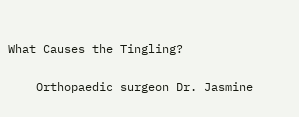What Causes the Tingling?

    Orthopaedic surgeon Dr. Jasmine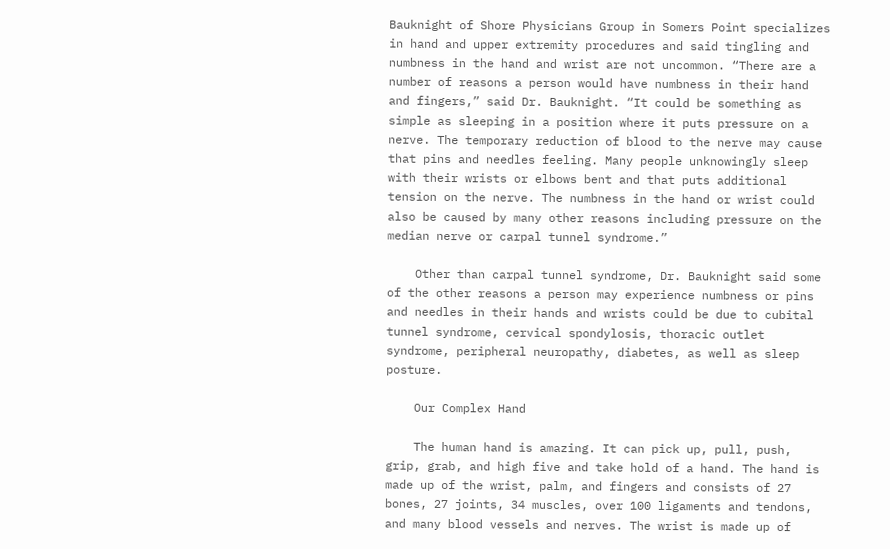Bauknight of Shore Physicians Group in Somers Point specializes in hand and upper extremity procedures and said tingling and numbness in the hand and wrist are not uncommon. “There are a number of reasons a person would have numbness in their hand and fingers,” said Dr. Bauknight. “It could be something as simple as sleeping in a position where it puts pressure on a nerve. The temporary reduction of blood to the nerve may cause that pins and needles feeling. Many people unknowingly sleep with their wrists or elbows bent and that puts additional tension on the nerve. The numbness in the hand or wrist could also be caused by many other reasons including pressure on the median nerve or carpal tunnel syndrome.”

    Other than carpal tunnel syndrome, Dr. Bauknight said some of the other reasons a person may experience numbness or pins and needles in their hands and wrists could be due to cubital tunnel syndrome, cervical spondylosis, thoracic outlet syndrome, peripheral neuropathy, diabetes, as well as sleep posture.

    Our Complex Hand

    The human hand is amazing. It can pick up, pull, push, grip, grab, and high five and take hold of a hand. The hand is made up of the wrist, palm, and fingers and consists of 27 bones, 27 joints, 34 muscles, over 100 ligaments and tendons, and many blood vessels and nerves. The wrist is made up of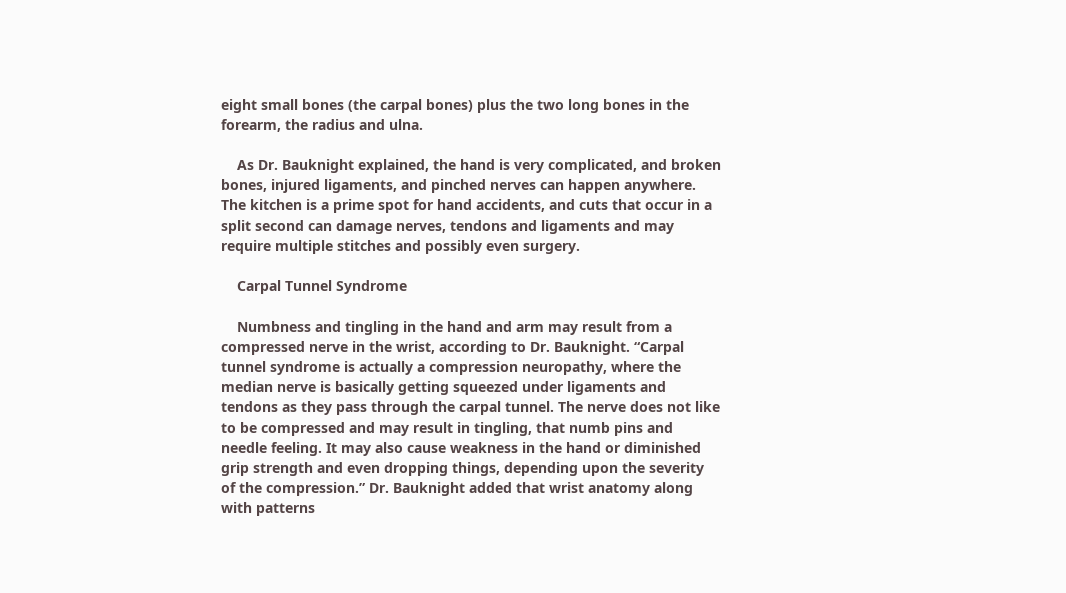eight small bones (the carpal bones) plus the two long bones in the forearm, the radius and ulna.

    As Dr. Bauknight explained, the hand is very complicated, and broken bones, injured ligaments, and pinched nerves can happen anywhere. The kitchen is a prime spot for hand accidents, and cuts that occur in a split second can damage nerves, tendons and ligaments and may require multiple stitches and possibly even surgery.

    Carpal Tunnel Syndrome

    Numbness and tingling in the hand and arm may result from a compressed nerve in the wrist, according to Dr. Bauknight. “Carpal tunnel syndrome is actually a compression neuropathy, where the median nerve is basically getting squeezed under ligaments and tendons as they pass through the carpal tunnel. The nerve does not like to be compressed and may result in tingling, that numb pins and needle feeling. It may also cause weakness in the hand or diminished grip strength and even dropping things, depending upon the severity of the compression.” Dr. Bauknight added that wrist anatomy along with patterns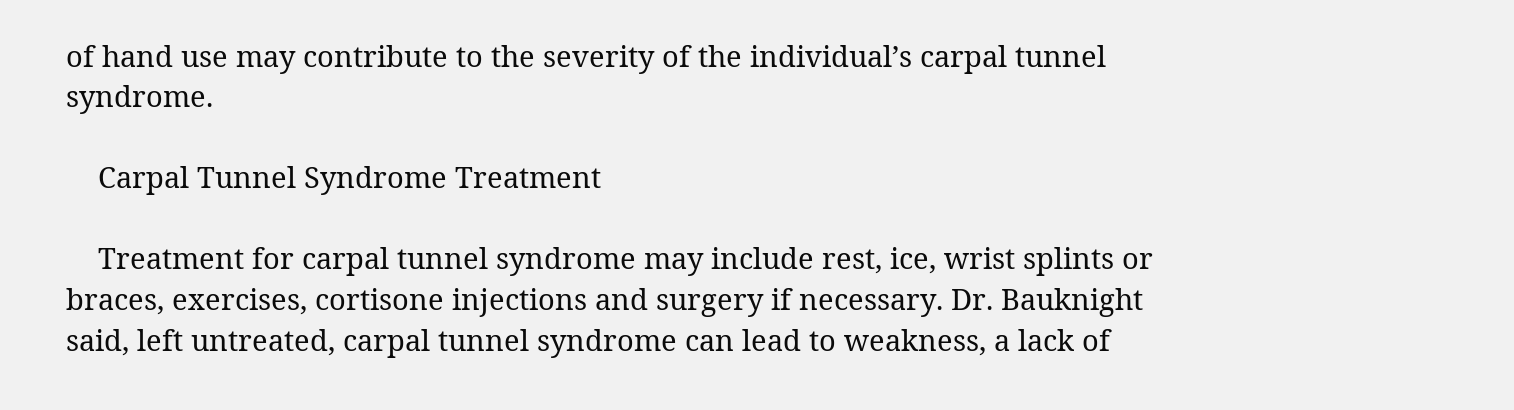of hand use may contribute to the severity of the individual’s carpal tunnel syndrome.

    Carpal Tunnel Syndrome Treatment

    Treatment for carpal tunnel syndrome may include rest, ice, wrist splints or braces, exercises, cortisone injections and surgery if necessary. Dr. Bauknight said, left untreated, carpal tunnel syndrome can lead to weakness, a lack of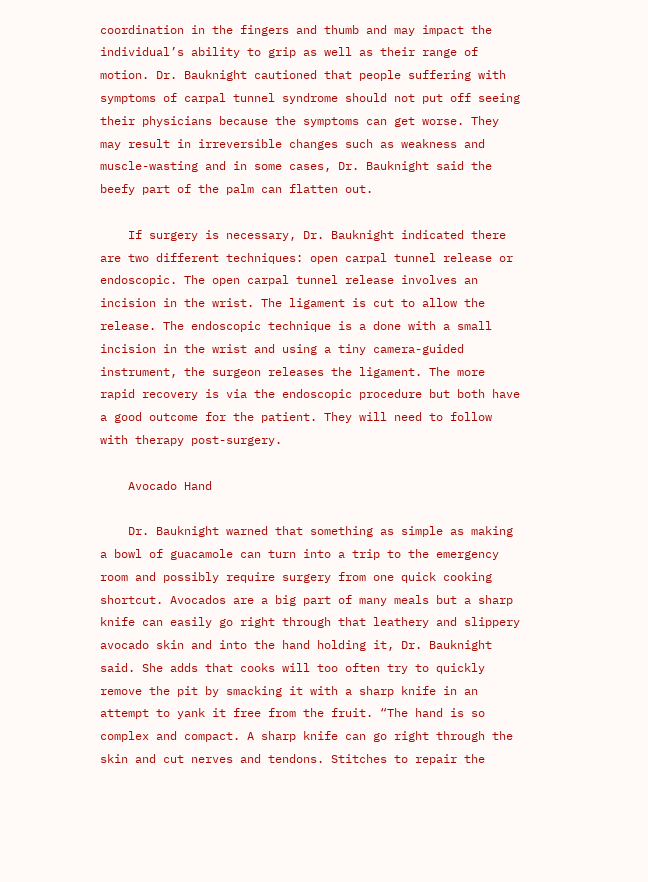coordination in the fingers and thumb and may impact the individual’s ability to grip as well as their range of motion. Dr. Bauknight cautioned that people suffering with symptoms of carpal tunnel syndrome should not put off seeing their physicians because the symptoms can get worse. They may result in irreversible changes such as weakness and muscle-wasting and in some cases, Dr. Bauknight said the beefy part of the palm can flatten out.

    If surgery is necessary, Dr. Bauknight indicated there are two different techniques: open carpal tunnel release or endoscopic. The open carpal tunnel release involves an incision in the wrist. The ligament is cut to allow the release. The endoscopic technique is a done with a small incision in the wrist and using a tiny camera-guided instrument, the surgeon releases the ligament. The more rapid recovery is via the endoscopic procedure but both have a good outcome for the patient. They will need to follow with therapy post-surgery.

    Avocado Hand

    Dr. Bauknight warned that something as simple as making a bowl of guacamole can turn into a trip to the emergency room and possibly require surgery from one quick cooking shortcut. Avocados are a big part of many meals but a sharp knife can easily go right through that leathery and slippery avocado skin and into the hand holding it, Dr. Bauknight said. She adds that cooks will too often try to quickly remove the pit by smacking it with a sharp knife in an attempt to yank it free from the fruit. “The hand is so complex and compact. A sharp knife can go right through the skin and cut nerves and tendons. Stitches to repair the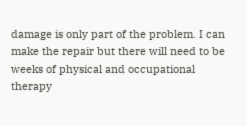damage is only part of the problem. I can make the repair but there will need to be weeks of physical and occupational therapy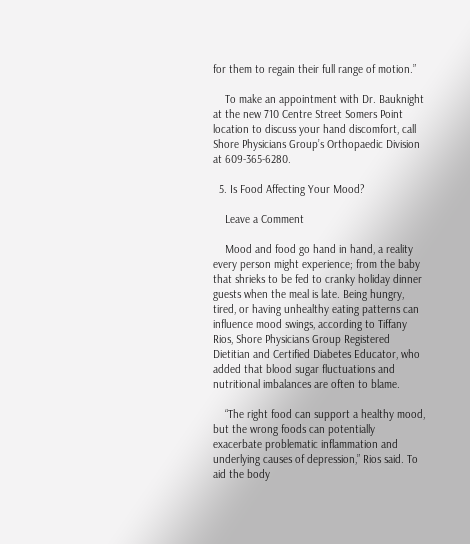for them to regain their full range of motion.”

    To make an appointment with Dr. Bauknight at the new 710 Centre Street Somers Point location to discuss your hand discomfort, call Shore Physicians Group’s Orthopaedic Division at 609-365-6280.

  5. Is Food Affecting Your Mood?

    Leave a Comment

    Mood and food go hand in hand, a reality every person might experience; from the baby that shrieks to be fed to cranky holiday dinner guests when the meal is late. Being hungry, tired, or having unhealthy eating patterns can influence mood swings, according to Tiffany Rios, Shore Physicians Group Registered Dietitian and Certified Diabetes Educator, who added that blood sugar fluctuations and nutritional imbalances are often to blame.

    “The right food can support a healthy mood, but the wrong foods can potentially exacerbate problematic inflammation and underlying causes of depression,” Rios said. To aid the body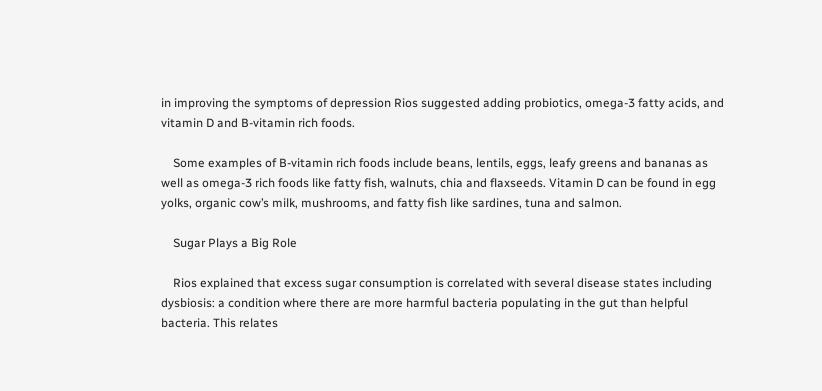in improving the symptoms of depression Rios suggested adding probiotics, omega-3 fatty acids, and vitamin D and B-vitamin rich foods.

    Some examples of B-vitamin rich foods include beans, lentils, eggs, leafy greens and bananas as well as omega-3 rich foods like fatty fish, walnuts, chia and flaxseeds. Vitamin D can be found in egg yolks, organic cow’s milk, mushrooms, and fatty fish like sardines, tuna and salmon.

    Sugar Plays a Big Role

    Rios explained that excess sugar consumption is correlated with several disease states including dysbiosis: a condition where there are more harmful bacteria populating in the gut than helpful bacteria. This relates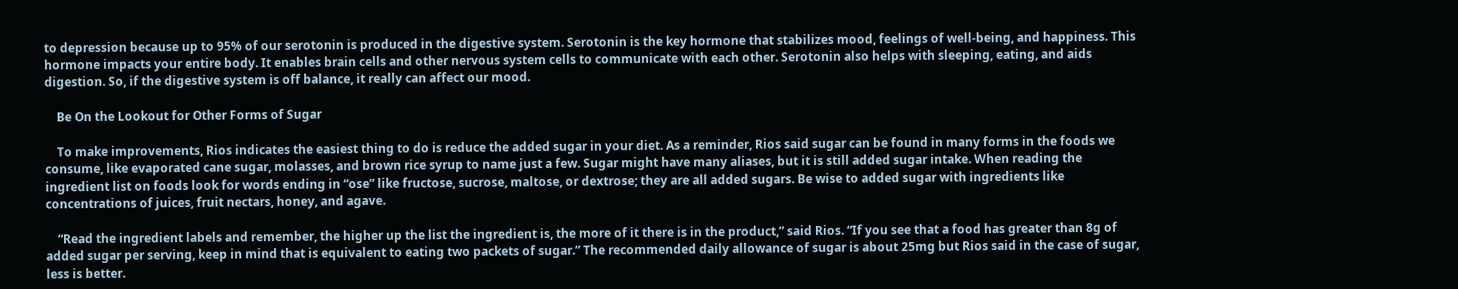to depression because up to 95% of our serotonin is produced in the digestive system. Serotonin is the key hormone that stabilizes mood, feelings of well-being, and happiness. This hormone impacts your entire body. It enables brain cells and other nervous system cells to communicate with each other. Serotonin also helps with sleeping, eating, and aids digestion. So, if the digestive system is off balance, it really can affect our mood.

    Be On the Lookout for Other Forms of Sugar

    To make improvements, Rios indicates the easiest thing to do is reduce the added sugar in your diet. As a reminder, Rios said sugar can be found in many forms in the foods we consume, like evaporated cane sugar, molasses, and brown rice syrup to name just a few. Sugar might have many aliases, but it is still added sugar intake. When reading the ingredient list on foods look for words ending in “ose” like fructose, sucrose, maltose, or dextrose; they are all added sugars. Be wise to added sugar with ingredients like concentrations of juices, fruit nectars, honey, and agave.

    “Read the ingredient labels and remember, the higher up the list the ingredient is, the more of it there is in the product,” said Rios. “If you see that a food has greater than 8g of added sugar per serving, keep in mind that is equivalent to eating two packets of sugar.” The recommended daily allowance of sugar is about 25mg but Rios said in the case of sugar, less is better.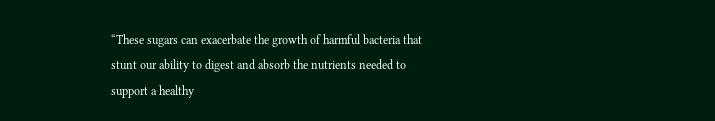“These sugars can exacerbate the growth of harmful bacteria that stunt our ability to digest and absorb the nutrients needed to support a healthy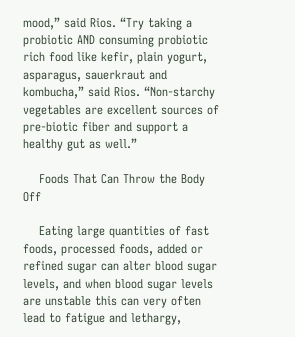mood,” said Rios. “Try taking a probiotic AND consuming probiotic rich food like kefir, plain yogurt, asparagus, sauerkraut and kombucha,” said Rios. “Non-starchy vegetables are excellent sources of pre-biotic fiber and support a healthy gut as well.”

    Foods That Can Throw the Body Off

    Eating large quantities of fast foods, processed foods, added or refined sugar can alter blood sugar levels, and when blood sugar levels are unstable this can very often lead to fatigue and lethargy,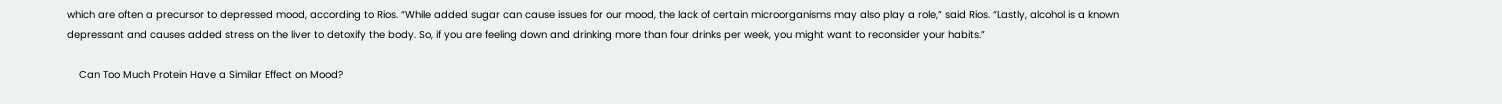which are often a precursor to depressed mood, according to Rios. “While added sugar can cause issues for our mood, the lack of certain microorganisms may also play a role,” said Rios. “Lastly, alcohol is a known depressant and causes added stress on the liver to detoxify the body. So, if you are feeling down and drinking more than four drinks per week, you might want to reconsider your habits.”

    Can Too Much Protein Have a Similar Effect on Mood?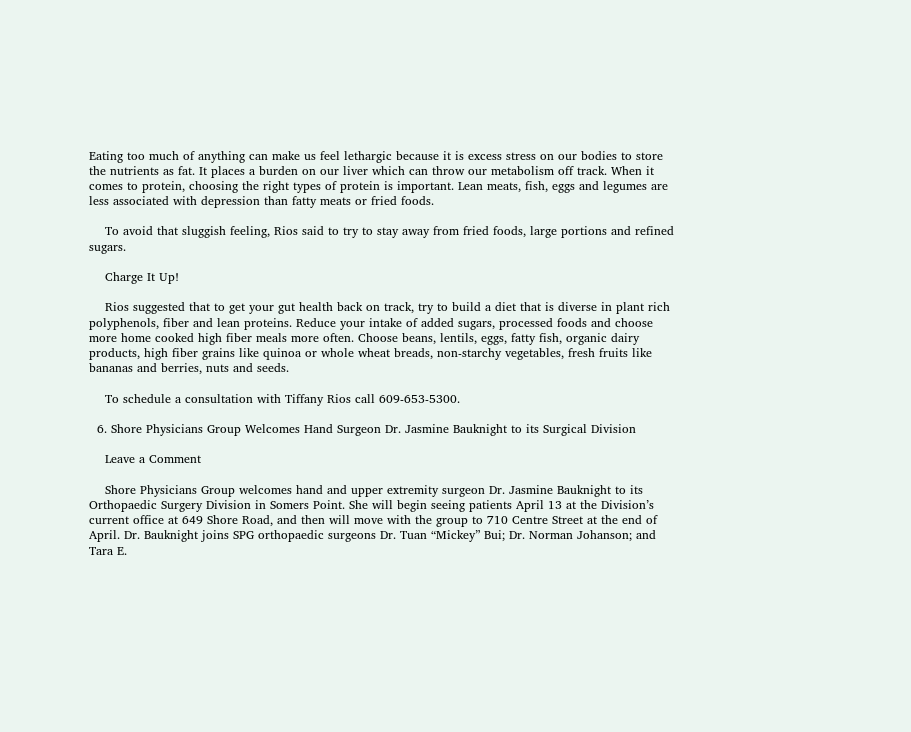Eating too much of anything can make us feel lethargic because it is excess stress on our bodies to store the nutrients as fat. It places a burden on our liver which can throw our metabolism off track. When it comes to protein, choosing the right types of protein is important. Lean meats, fish, eggs and legumes are less associated with depression than fatty meats or fried foods.

    To avoid that sluggish feeling, Rios said to try to stay away from fried foods, large portions and refined sugars.

    Charge It Up!

    Rios suggested that to get your gut health back on track, try to build a diet that is diverse in plant rich polyphenols, fiber and lean proteins. Reduce your intake of added sugars, processed foods and choose more home cooked high fiber meals more often. Choose beans, lentils, eggs, fatty fish, organic dairy products, high fiber grains like quinoa or whole wheat breads, non-starchy vegetables, fresh fruits like bananas and berries, nuts and seeds.

    To schedule a consultation with Tiffany Rios call 609-653-5300.

  6. Shore Physicians Group Welcomes Hand Surgeon Dr. Jasmine Bauknight to its Surgical Division

    Leave a Comment

    Shore Physicians Group welcomes hand and upper extremity surgeon Dr. Jasmine Bauknight to its Orthopaedic Surgery Division in Somers Point. She will begin seeing patients April 13 at the Division’s current office at 649 Shore Road, and then will move with the group to 710 Centre Street at the end of April. Dr. Bauknight joins SPG orthopaedic surgeons Dr. Tuan “Mickey” Bui; Dr. Norman Johanson; and Tara E.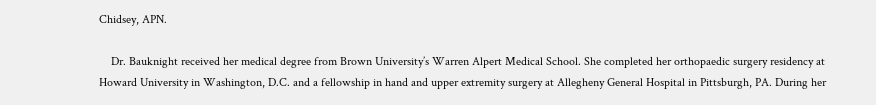Chidsey, APN.

    Dr. Bauknight received her medical degree from Brown University’s Warren Alpert Medical School. She completed her orthopaedic surgery residency at Howard University in Washington, D.C. and a fellowship in hand and upper extremity surgery at Allegheny General Hospital in Pittsburgh, PA. During her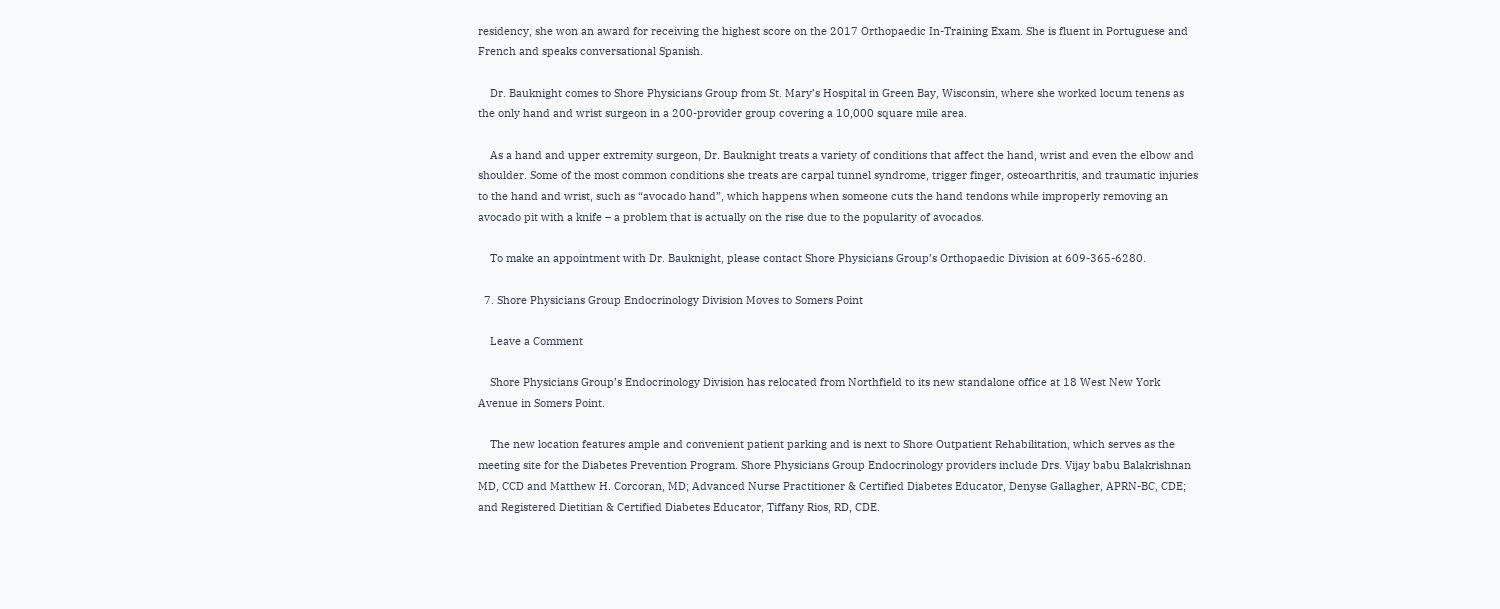residency, she won an award for receiving the highest score on the 2017 Orthopaedic In-Training Exam. She is fluent in Portuguese and French and speaks conversational Spanish.

    Dr. Bauknight comes to Shore Physicians Group from St. Mary’s Hospital in Green Bay, Wisconsin, where she worked locum tenens as the only hand and wrist surgeon in a 200-provider group covering a 10,000 square mile area.

    As a hand and upper extremity surgeon, Dr. Bauknight treats a variety of conditions that affect the hand, wrist and even the elbow and shoulder. Some of the most common conditions she treats are carpal tunnel syndrome, trigger finger, osteoarthritis, and traumatic injuries to the hand and wrist, such as “avocado hand”, which happens when someone cuts the hand tendons while improperly removing an avocado pit with a knife – a problem that is actually on the rise due to the popularity of avocados.

    To make an appointment with Dr. Bauknight, please contact Shore Physicians Group’s Orthopaedic Division at 609-365-6280.

  7. Shore Physicians Group Endocrinology Division Moves to Somers Point

    Leave a Comment

    Shore Physicians Group’s Endocrinology Division has relocated from Northfield to its new standalone office at 18 West New York Avenue in Somers Point.

    The new location features ample and convenient patient parking and is next to Shore Outpatient Rehabilitation, which serves as the meeting site for the Diabetes Prevention Program. Shore Physicians Group Endocrinology providers include Drs. Vijay babu Balakrishnan MD, CCD and Matthew H. Corcoran, MD; Advanced Nurse Practitioner & Certified Diabetes Educator, Denyse Gallagher, APRN-BC, CDE; and Registered Dietitian & Certified Diabetes Educator, Tiffany Rios, RD, CDE.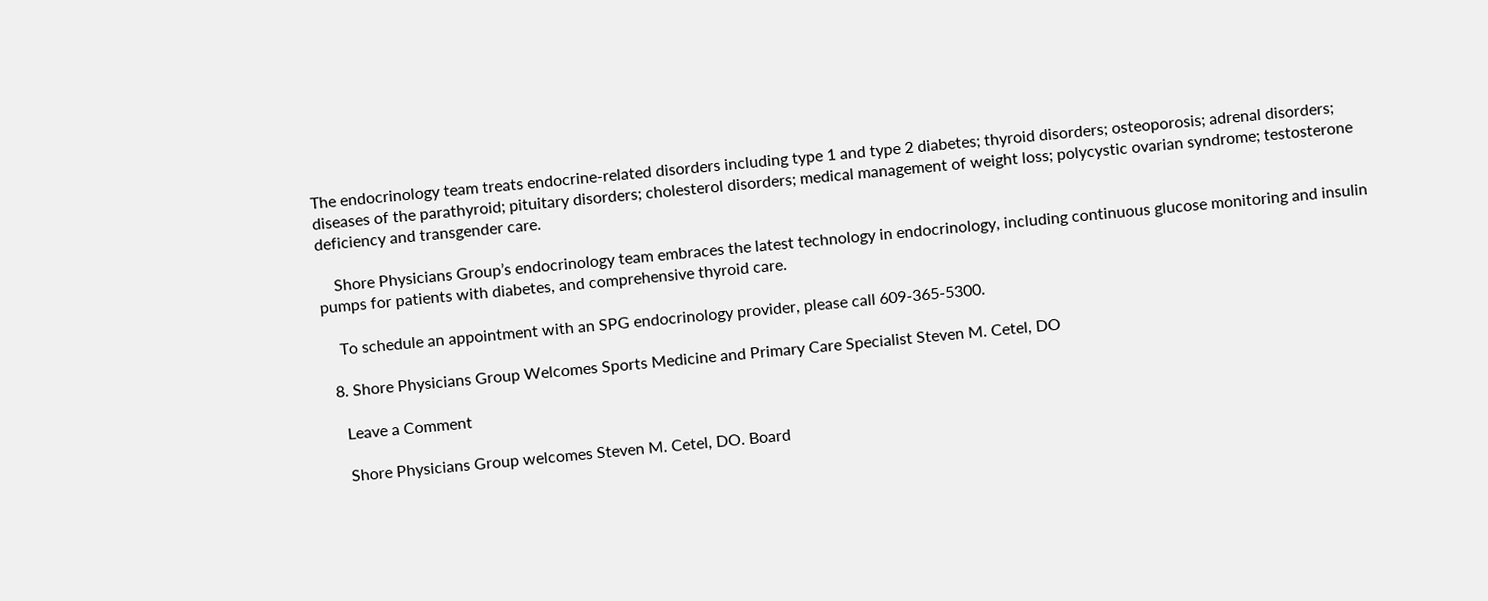The endocrinology team treats endocrine-related disorders including type 1 and type 2 diabetes; thyroid disorders; osteoporosis; adrenal disorders; diseases of the parathyroid; pituitary disorders; cholesterol disorders; medical management of weight loss; polycystic ovarian syndrome; testosterone deficiency and transgender care.

    Shore Physicians Group’s endocrinology team embraces the latest technology in endocrinology, including continuous glucose monitoring and insulin pumps for patients with diabetes, and comprehensive thyroid care.

    To schedule an appointment with an SPG endocrinology provider, please call 609-365-5300.

  8. Shore Physicians Group Welcomes Sports Medicine and Primary Care Specialist Steven M. Cetel, DO

    Leave a Comment

    Shore Physicians Group welcomes Steven M. Cetel, DO. Board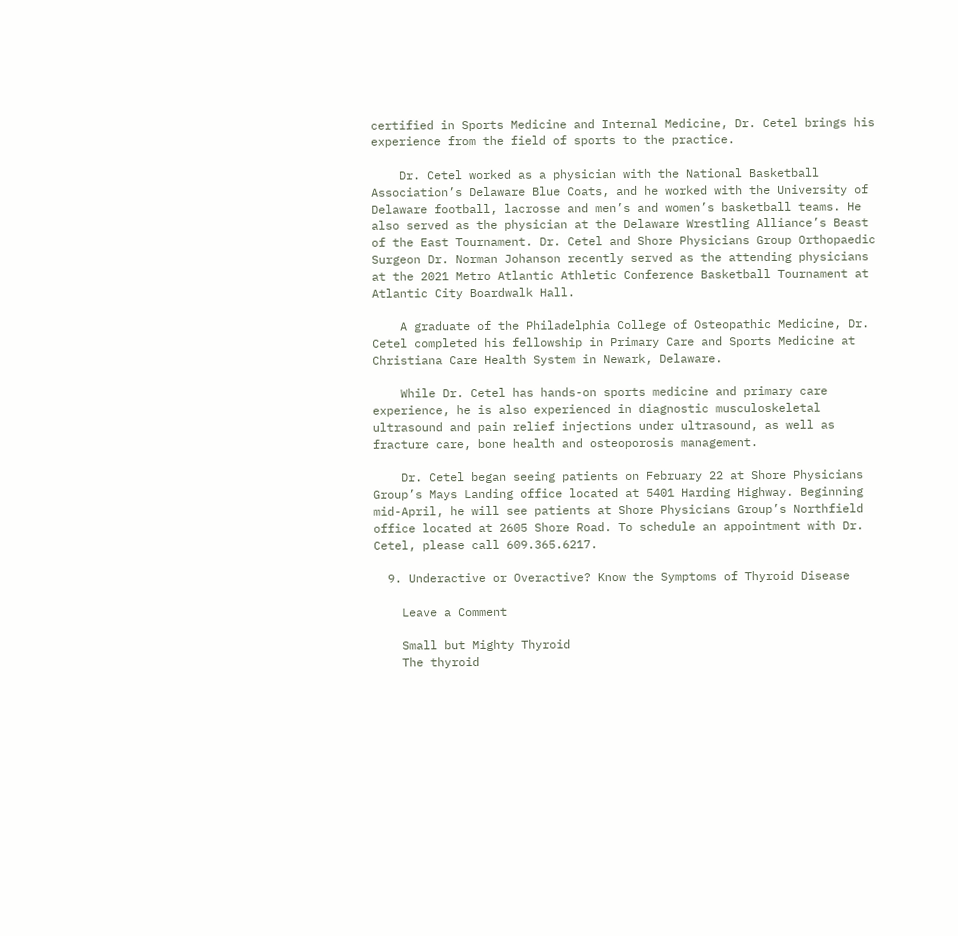certified in Sports Medicine and Internal Medicine, Dr. Cetel brings his experience from the field of sports to the practice.

    Dr. Cetel worked as a physician with the National Basketball Association’s Delaware Blue Coats, and he worked with the University of Delaware football, lacrosse and men’s and women’s basketball teams. He also served as the physician at the Delaware Wrestling Alliance’s Beast of the East Tournament. Dr. Cetel and Shore Physicians Group Orthopaedic Surgeon Dr. Norman Johanson recently served as the attending physicians at the 2021 Metro Atlantic Athletic Conference Basketball Tournament at Atlantic City Boardwalk Hall.

    A graduate of the Philadelphia College of Osteopathic Medicine, Dr. Cetel completed his fellowship in Primary Care and Sports Medicine at Christiana Care Health System in Newark, Delaware.

    While Dr. Cetel has hands-on sports medicine and primary care experience, he is also experienced in diagnostic musculoskeletal ultrasound and pain relief injections under ultrasound, as well as fracture care, bone health and osteoporosis management.

    Dr. Cetel began seeing patients on February 22 at Shore Physicians Group’s Mays Landing office located at 5401 Harding Highway. Beginning mid-April, he will see patients at Shore Physicians Group’s Northfield office located at 2605 Shore Road. To schedule an appointment with Dr. Cetel, please call 609.365.6217.

  9. Underactive or Overactive? Know the Symptoms of Thyroid Disease

    Leave a Comment

    Small but Mighty Thyroid
    The thyroid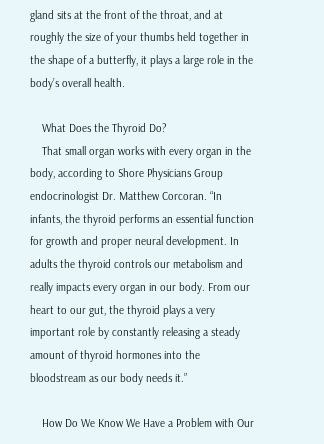gland sits at the front of the throat, and at roughly the size of your thumbs held together in the shape of a butterfly, it plays a large role in the body’s overall health.

    What Does the Thyroid Do?
    That small organ works with every organ in the body, according to Shore Physicians Group endocrinologist Dr. Matthew Corcoran. “In infants, the thyroid performs an essential function for growth and proper neural development. In adults the thyroid controls our metabolism and really impacts every organ in our body. From our heart to our gut, the thyroid plays a very important role by constantly releasing a steady amount of thyroid hormones into the bloodstream as our body needs it.”

    How Do We Know We Have a Problem with Our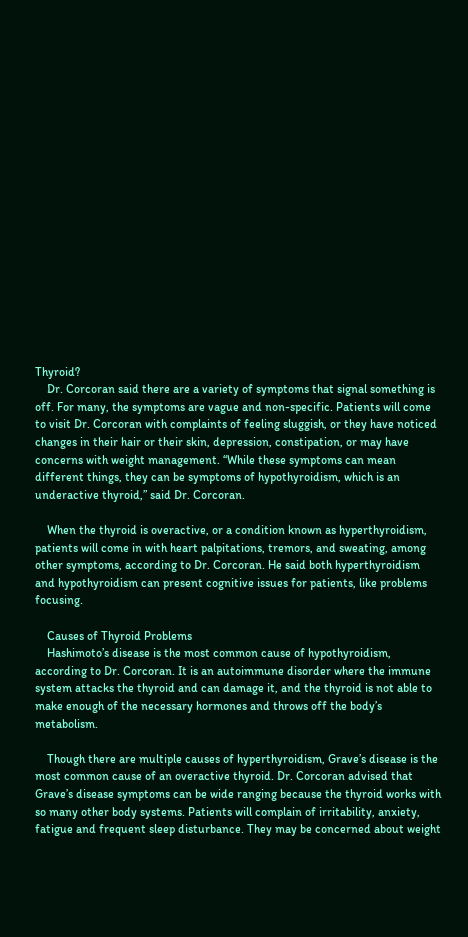Thyroid?
    Dr. Corcoran said there are a variety of symptoms that signal something is off. For many, the symptoms are vague and non-specific. Patients will come to visit Dr. Corcoran with complaints of feeling sluggish, or they have noticed changes in their hair or their skin, depression, constipation, or may have concerns with weight management. “While these symptoms can mean different things, they can be symptoms of hypothyroidism, which is an underactive thyroid,” said Dr. Corcoran.

    When the thyroid is overactive, or a condition known as hyperthyroidism, patients will come in with heart palpitations, tremors, and sweating, among other symptoms, according to Dr. Corcoran. He said both hyperthyroidism and hypothyroidism can present cognitive issues for patients, like problems focusing.

    Causes of Thyroid Problems
    Hashimoto’s disease is the most common cause of hypothyroidism, according to Dr. Corcoran. It is an autoimmune disorder where the immune system attacks the thyroid and can damage it, and the thyroid is not able to make enough of the necessary hormones and throws off the body’s metabolism.

    Though there are multiple causes of hyperthyroidism, Grave’s disease is the most common cause of an overactive thyroid. Dr. Corcoran advised that Grave’s disease symptoms can be wide ranging because the thyroid works with so many other body systems. Patients will complain of irritability, anxiety, fatigue and frequent sleep disturbance. They may be concerned about weight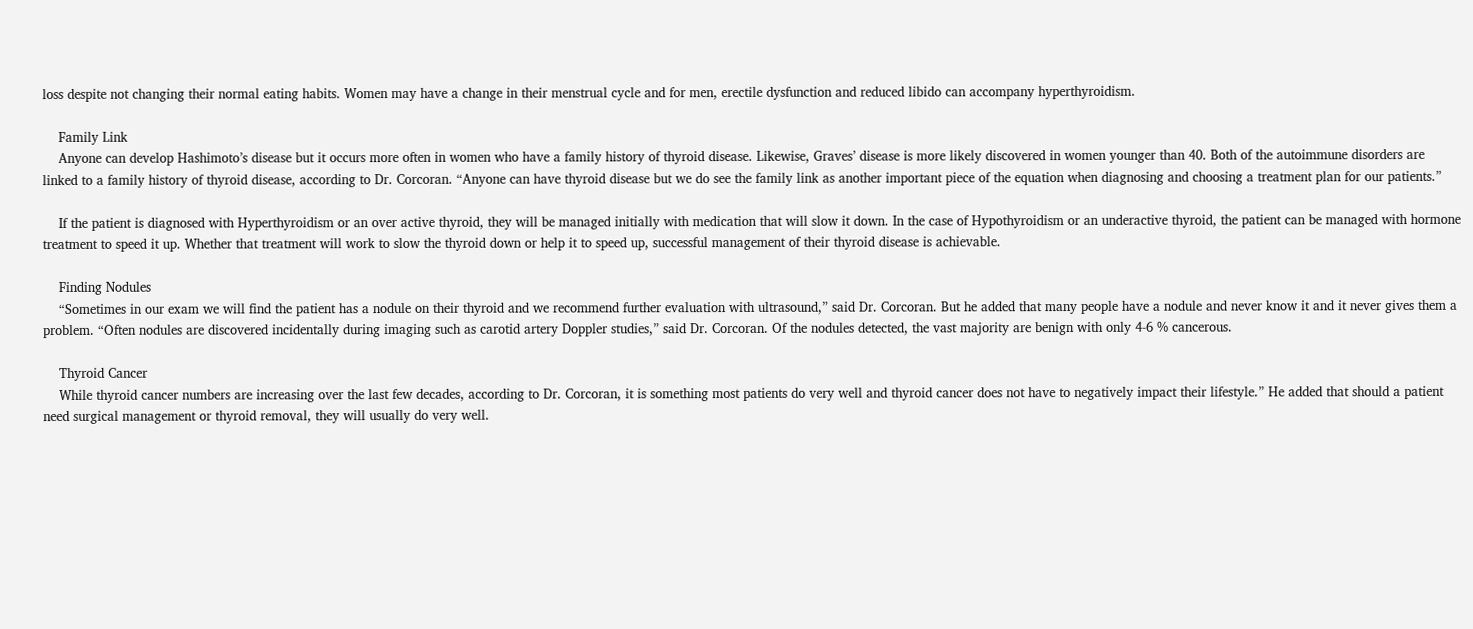loss despite not changing their normal eating habits. Women may have a change in their menstrual cycle and for men, erectile dysfunction and reduced libido can accompany hyperthyroidism.

    Family Link
    Anyone can develop Hashimoto’s disease but it occurs more often in women who have a family history of thyroid disease. Likewise, Graves’ disease is more likely discovered in women younger than 40. Both of the autoimmune disorders are linked to a family history of thyroid disease, according to Dr. Corcoran. “Anyone can have thyroid disease but we do see the family link as another important piece of the equation when diagnosing and choosing a treatment plan for our patients.”

    If the patient is diagnosed with Hyperthyroidism or an over active thyroid, they will be managed initially with medication that will slow it down. In the case of Hypothyroidism or an underactive thyroid, the patient can be managed with hormone treatment to speed it up. Whether that treatment will work to slow the thyroid down or help it to speed up, successful management of their thyroid disease is achievable.

    Finding Nodules
    “Sometimes in our exam we will find the patient has a nodule on their thyroid and we recommend further evaluation with ultrasound,” said Dr. Corcoran. But he added that many people have a nodule and never know it and it never gives them a problem. “Often nodules are discovered incidentally during imaging such as carotid artery Doppler studies,” said Dr. Corcoran. Of the nodules detected, the vast majority are benign with only 4-6 % cancerous.

    Thyroid Cancer
    While thyroid cancer numbers are increasing over the last few decades, according to Dr. Corcoran, it is something most patients do very well and thyroid cancer does not have to negatively impact their lifestyle.” He added that should a patient need surgical management or thyroid removal, they will usually do very well.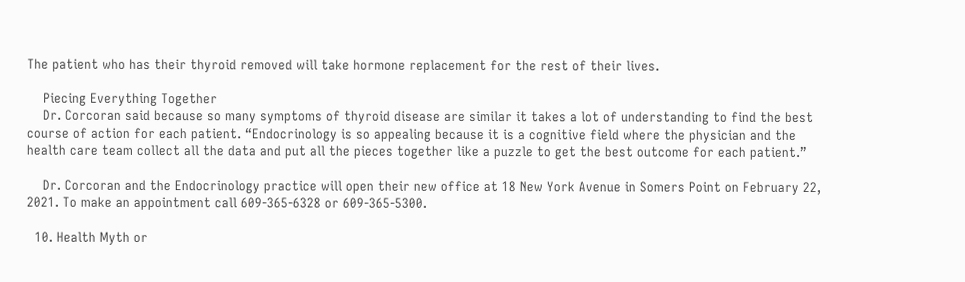The patient who has their thyroid removed will take hormone replacement for the rest of their lives.

    Piecing Everything Together
    Dr. Corcoran said because so many symptoms of thyroid disease are similar it takes a lot of understanding to find the best course of action for each patient. “Endocrinology is so appealing because it is a cognitive field where the physician and the health care team collect all the data and put all the pieces together like a puzzle to get the best outcome for each patient.”

    Dr. Corcoran and the Endocrinology practice will open their new office at 18 New York Avenue in Somers Point on February 22, 2021. To make an appointment call 609-365-6328 or 609-365-5300.

  10. Health Myth or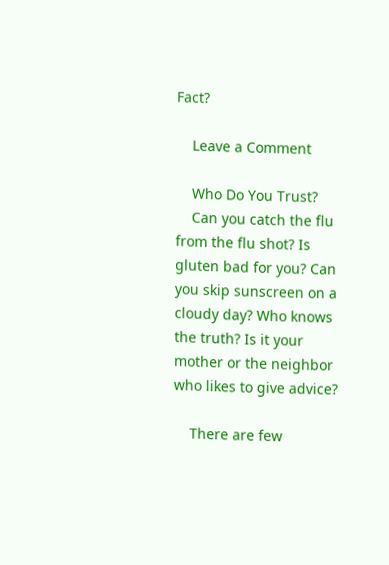Fact?

    Leave a Comment

    Who Do You Trust?
    Can you catch the flu from the flu shot? Is gluten bad for you? Can you skip sunscreen on a cloudy day? Who knows the truth? Is it your mother or the neighbor who likes to give advice?

    There are few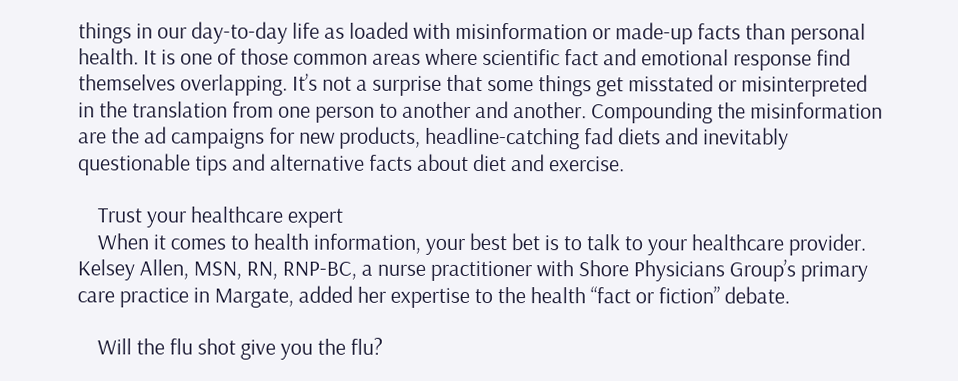things in our day-to-day life as loaded with misinformation or made-up facts than personal health. It is one of those common areas where scientific fact and emotional response find themselves overlapping. It’s not a surprise that some things get misstated or misinterpreted in the translation from one person to another and another. Compounding the misinformation are the ad campaigns for new products, headline-catching fad diets and inevitably questionable tips and alternative facts about diet and exercise.

    Trust your healthcare expert
    When it comes to health information, your best bet is to talk to your healthcare provider. Kelsey Allen, MSN, RN, RNP-BC, a nurse practitioner with Shore Physicians Group’s primary care practice in Margate, added her expertise to the health “fact or fiction” debate.

    Will the flu shot give you the flu?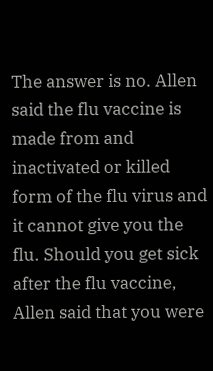The answer is no. Allen said the flu vaccine is made from and inactivated or killed form of the flu virus and it cannot give you the flu. Should you get sick after the flu vaccine, Allen said that you were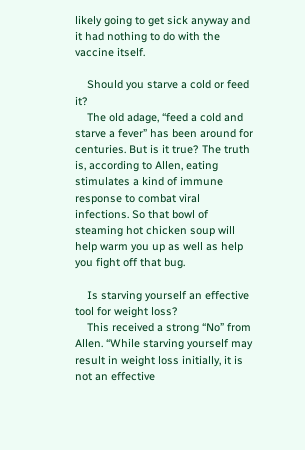likely going to get sick anyway and it had nothing to do with the vaccine itself.

    Should you starve a cold or feed it?
    The old adage, “feed a cold and starve a fever” has been around for centuries. But is it true? The truth is, according to Allen, eating stimulates a kind of immune response to combat viral infections. So that bowl of steaming hot chicken soup will help warm you up as well as help you fight off that bug.

    Is starving yourself an effective tool for weight loss?
    This received a strong “No” from Allen. “While starving yourself may result in weight loss initially, it is not an effective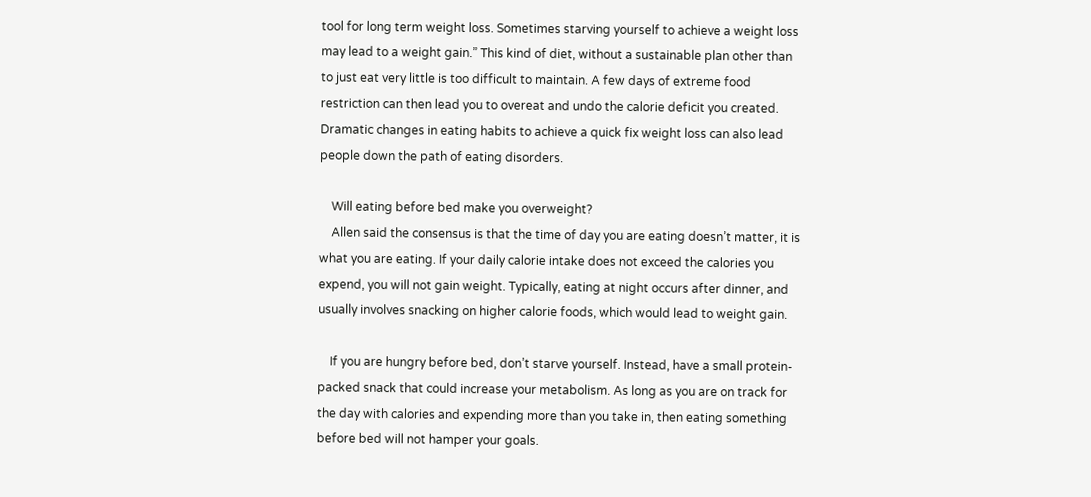tool for long term weight loss. Sometimes starving yourself to achieve a weight loss may lead to a weight gain.” This kind of diet, without a sustainable plan other than to just eat very little is too difficult to maintain. A few days of extreme food restriction can then lead you to overeat and undo the calorie deficit you created. Dramatic changes in eating habits to achieve a quick fix weight loss can also lead people down the path of eating disorders.

    Will eating before bed make you overweight?
    Allen said the consensus is that the time of day you are eating doesn’t matter, it is what you are eating. If your daily calorie intake does not exceed the calories you expend, you will not gain weight. Typically, eating at night occurs after dinner, and usually involves snacking on higher calorie foods, which would lead to weight gain.

    If you are hungry before bed, don’t starve yourself. Instead, have a small protein-packed snack that could increase your metabolism. As long as you are on track for the day with calories and expending more than you take in, then eating something before bed will not hamper your goals.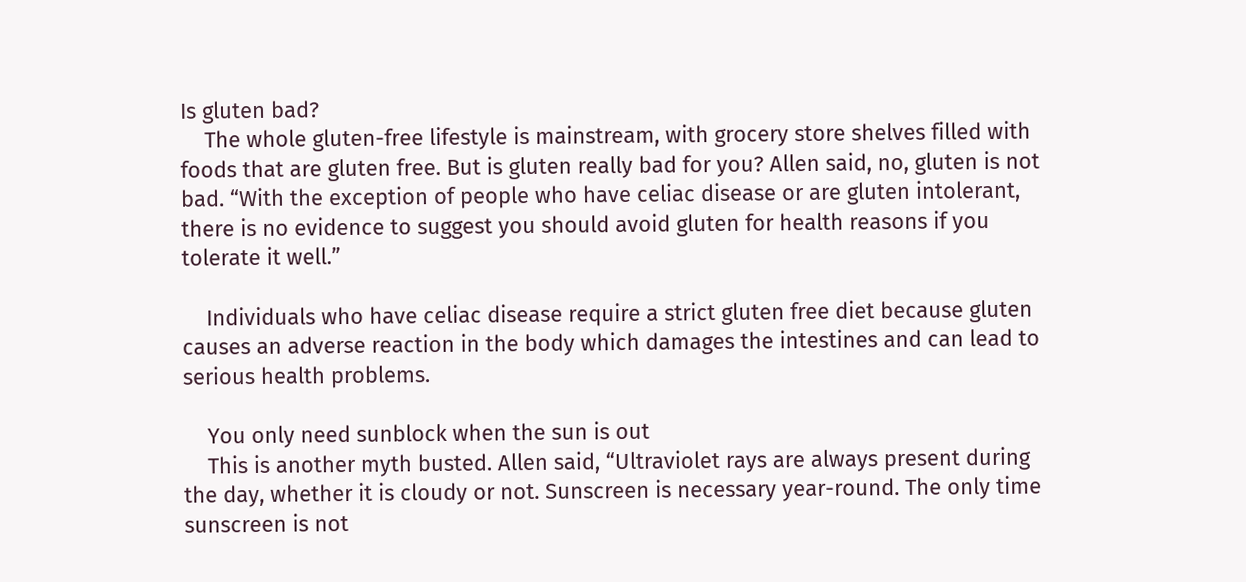Is gluten bad?
    The whole gluten-free lifestyle is mainstream, with grocery store shelves filled with foods that are gluten free. But is gluten really bad for you? Allen said, no, gluten is not bad. “With the exception of people who have celiac disease or are gluten intolerant, there is no evidence to suggest you should avoid gluten for health reasons if you tolerate it well.”

    Individuals who have celiac disease require a strict gluten free diet because gluten causes an adverse reaction in the body which damages the intestines and can lead to serious health problems.

    You only need sunblock when the sun is out
    This is another myth busted. Allen said, “Ultraviolet rays are always present during the day, whether it is cloudy or not. Sunscreen is necessary year-round. The only time sunscreen is not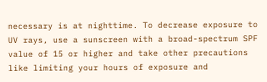necessary is at nighttime. To decrease exposure to UV rays, use a sunscreen with a broad-spectrum SPF value of 15 or higher and take other precautions like limiting your hours of exposure and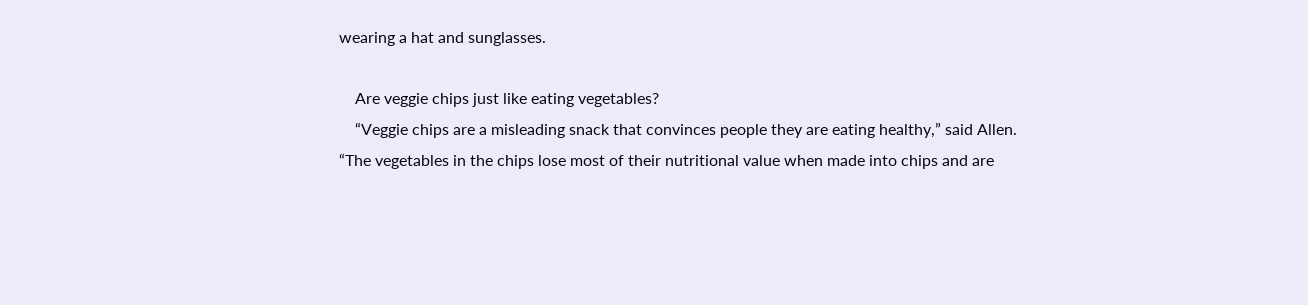wearing a hat and sunglasses.

    Are veggie chips just like eating vegetables?
    “Veggie chips are a misleading snack that convinces people they are eating healthy,” said Allen. “The vegetables in the chips lose most of their nutritional value when made into chips and are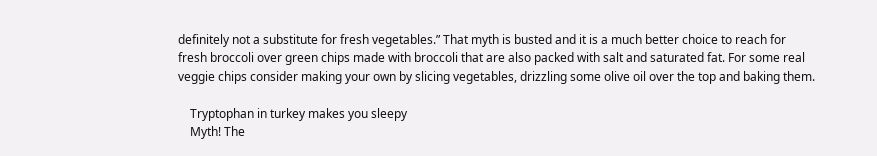definitely not a substitute for fresh vegetables.” That myth is busted and it is a much better choice to reach for fresh broccoli over green chips made with broccoli that are also packed with salt and saturated fat. For some real veggie chips consider making your own by slicing vegetables, drizzling some olive oil over the top and baking them.

    Tryptophan in turkey makes you sleepy
    Myth! The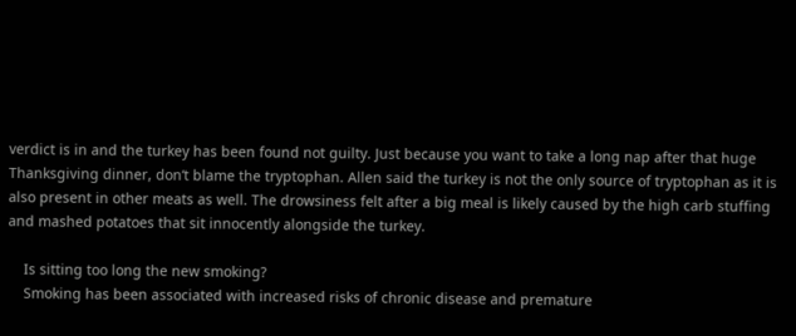verdict is in and the turkey has been found not guilty. Just because you want to take a long nap after that huge Thanksgiving dinner, don’t blame the tryptophan. Allen said the turkey is not the only source of tryptophan as it is also present in other meats as well. The drowsiness felt after a big meal is likely caused by the high carb stuffing and mashed potatoes that sit innocently alongside the turkey.

    Is sitting too long the new smoking?
    Smoking has been associated with increased risks of chronic disease and premature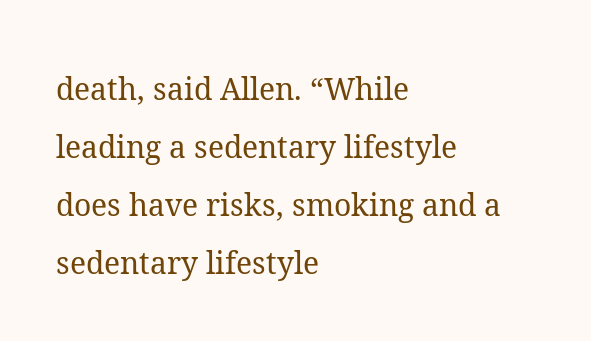death, said Allen. “While leading a sedentary lifestyle does have risks, smoking and a sedentary lifestyle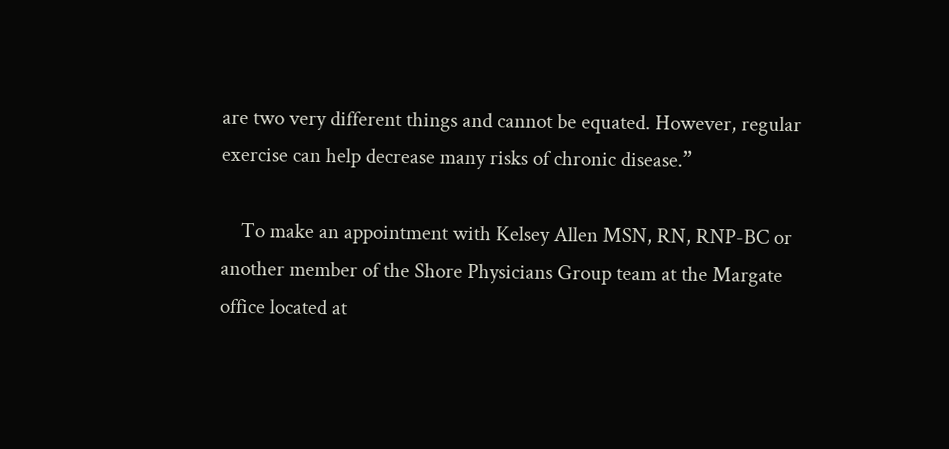are two very different things and cannot be equated. However, regular exercise can help decrease many risks of chronic disease.”

    To make an appointment with Kelsey Allen MSN, RN, RNP-BC or another member of the Shore Physicians Group team at the Margate office located at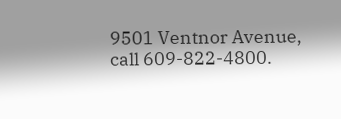9501 Ventnor Avenue, call 609-822-4800.